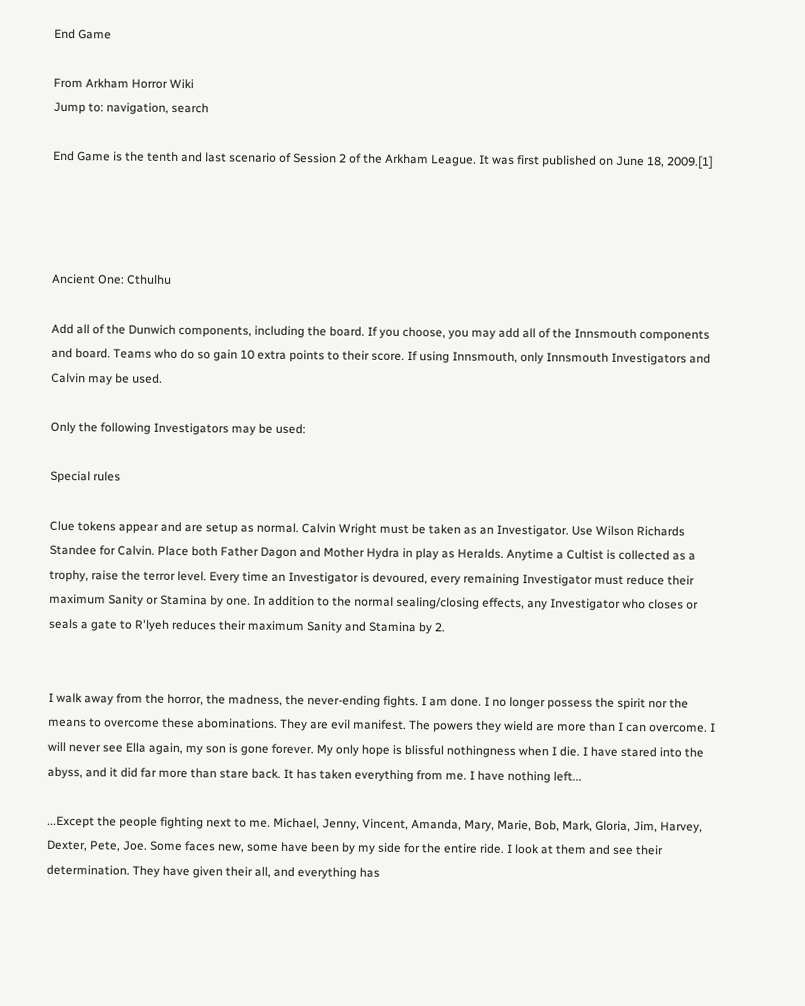End Game

From Arkham Horror Wiki
Jump to: navigation, search

End Game is the tenth and last scenario of Session 2 of the Arkham League. It was first published on June 18, 2009.[1]




Ancient One: Cthulhu

Add all of the Dunwich components, including the board. If you choose, you may add all of the Innsmouth components and board. Teams who do so gain 10 extra points to their score. If using Innsmouth, only Innsmouth Investigators and Calvin may be used.

Only the following Investigators may be used:

Special rules

Clue tokens appear and are setup as normal. Calvin Wright must be taken as an Investigator. Use Wilson Richards Standee for Calvin. Place both Father Dagon and Mother Hydra in play as Heralds. Anytime a Cultist is collected as a trophy, raise the terror level. Every time an Investigator is devoured, every remaining Investigator must reduce their maximum Sanity or Stamina by one. In addition to the normal sealing/closing effects, any Investigator who closes or seals a gate to R'lyeh reduces their maximum Sanity and Stamina by 2.


I walk away from the horror, the madness, the never-ending fights. I am done. I no longer possess the spirit nor the means to overcome these abominations. They are evil manifest. The powers they wield are more than I can overcome. I will never see Ella again, my son is gone forever. My only hope is blissful nothingness when I die. I have stared into the abyss, and it did far more than stare back. It has taken everything from me. I have nothing left...

...Except the people fighting next to me. Michael, Jenny, Vincent, Amanda, Mary, Marie, Bob, Mark, Gloria, Jim, Harvey, Dexter, Pete, Joe. Some faces new, some have been by my side for the entire ride. I look at them and see their determination. They have given their all, and everything has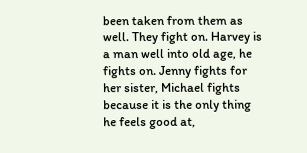been taken from them as well. They fight on. Harvey is a man well into old age, he fights on. Jenny fights for her sister, Michael fights because it is the only thing he feels good at,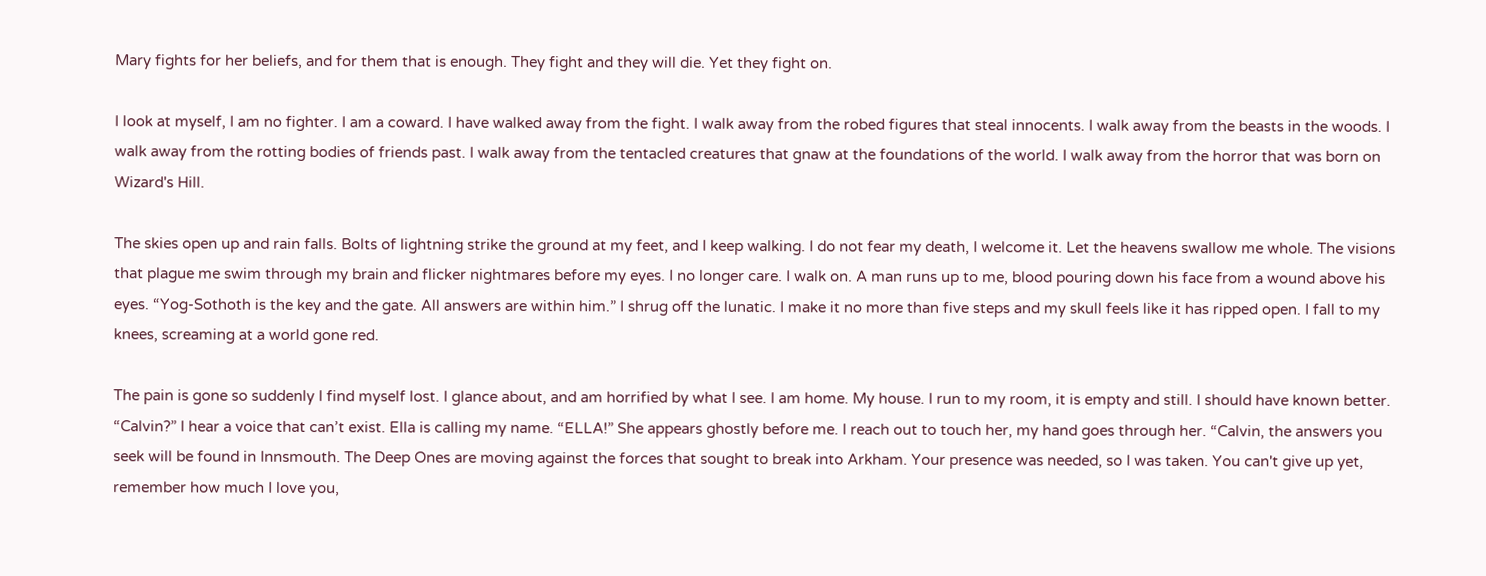Mary fights for her beliefs, and for them that is enough. They fight and they will die. Yet they fight on.

I look at myself, I am no fighter. I am a coward. I have walked away from the fight. I walk away from the robed figures that steal innocents. I walk away from the beasts in the woods. I walk away from the rotting bodies of friends past. I walk away from the tentacled creatures that gnaw at the foundations of the world. I walk away from the horror that was born on Wizard's Hill.

The skies open up and rain falls. Bolts of lightning strike the ground at my feet, and I keep walking. I do not fear my death, I welcome it. Let the heavens swallow me whole. The visions that plague me swim through my brain and flicker nightmares before my eyes. I no longer care. I walk on. A man runs up to me, blood pouring down his face from a wound above his eyes. “Yog-Sothoth is the key and the gate. All answers are within him.” I shrug off the lunatic. I make it no more than five steps and my skull feels like it has ripped open. I fall to my knees, screaming at a world gone red.

The pain is gone so suddenly I find myself lost. I glance about, and am horrified by what I see. I am home. My house. I run to my room, it is empty and still. I should have known better. “Calvin?” I hear a voice that can’t exist. Ella is calling my name. “ELLA!” She appears ghostly before me. I reach out to touch her, my hand goes through her. “Calvin, the answers you seek will be found in Innsmouth. The Deep Ones are moving against the forces that sought to break into Arkham. Your presence was needed, so I was taken. You can't give up yet, remember how much I love you,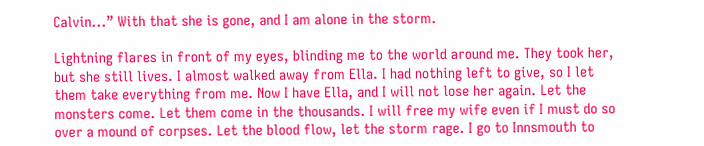Calvin...” With that she is gone, and I am alone in the storm.

Lightning flares in front of my eyes, blinding me to the world around me. They took her, but she still lives. I almost walked away from Ella. I had nothing left to give, so I let them take everything from me. Now I have Ella, and I will not lose her again. Let the monsters come. Let them come in the thousands. I will free my wife even if I must do so over a mound of corpses. Let the blood flow, let the storm rage. I go to Innsmouth to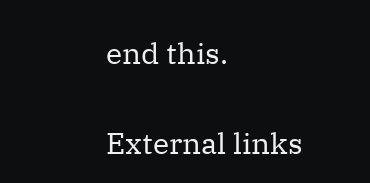end this.

External links